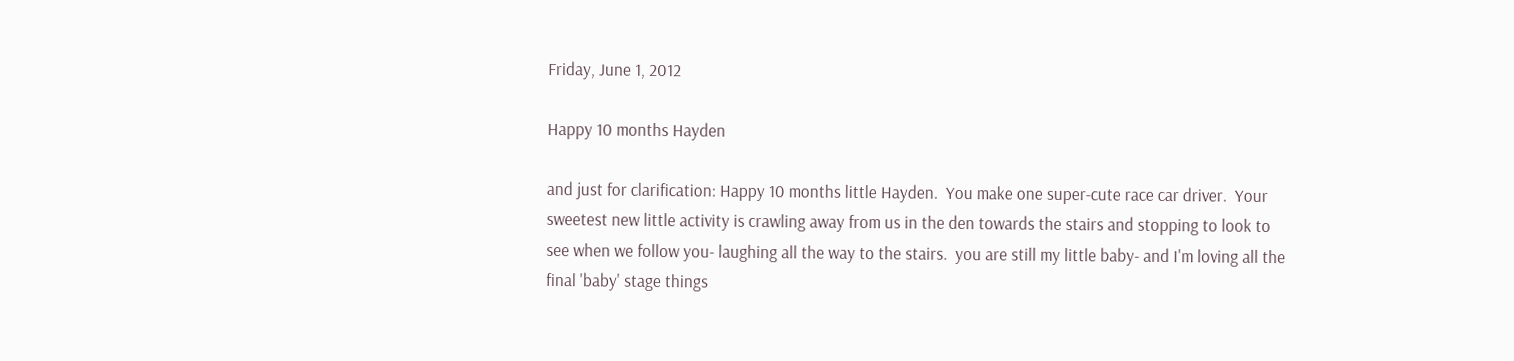Friday, June 1, 2012

Happy 10 months Hayden

and just for clarification: Happy 10 months little Hayden.  You make one super-cute race car driver.  Your sweetest new little activity is crawling away from us in the den towards the stairs and stopping to look to see when we follow you- laughing all the way to the stairs.  you are still my little baby- and I'm loving all the final 'baby' stage things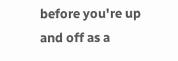before you're up and off as a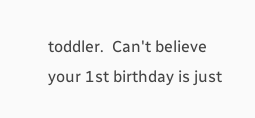toddler.  Can't believe your 1st birthday is just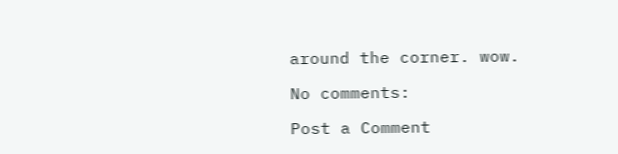around the corner. wow.

No comments:

Post a Comment